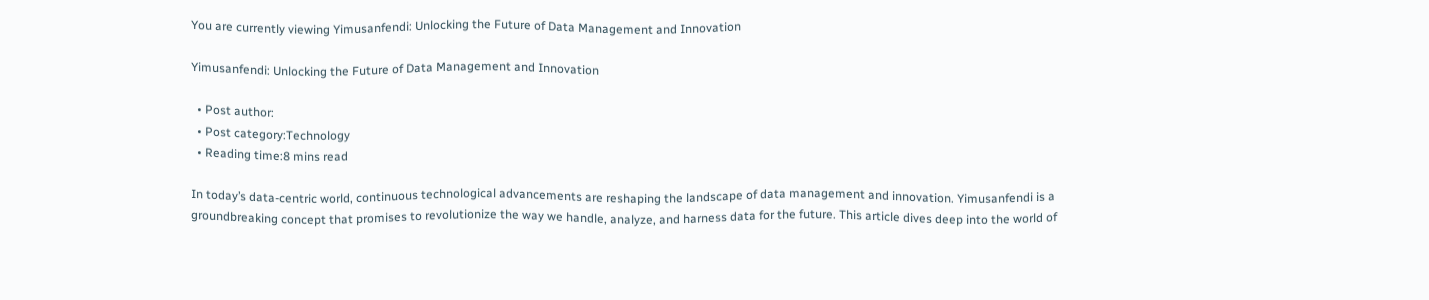You are currently viewing Yimusanfendi: Unlocking the Future of Data Management and Innovation

Yimusanfendi: Unlocking the Future of Data Management and Innovation

  • Post author:
  • Post category:Technology
  • Reading time:8 mins read

In today’s data-centric world, continuous technological advancements are reshaping the landscape of data management and innovation. Yimusanfendi is a groundbreaking concept that promises to revolutionize the way we handle, analyze, and harness data for the future. This article dives deep into the world of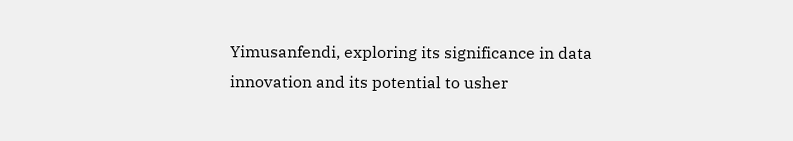Yimusanfendi, exploring its significance in data innovation and its potential to usher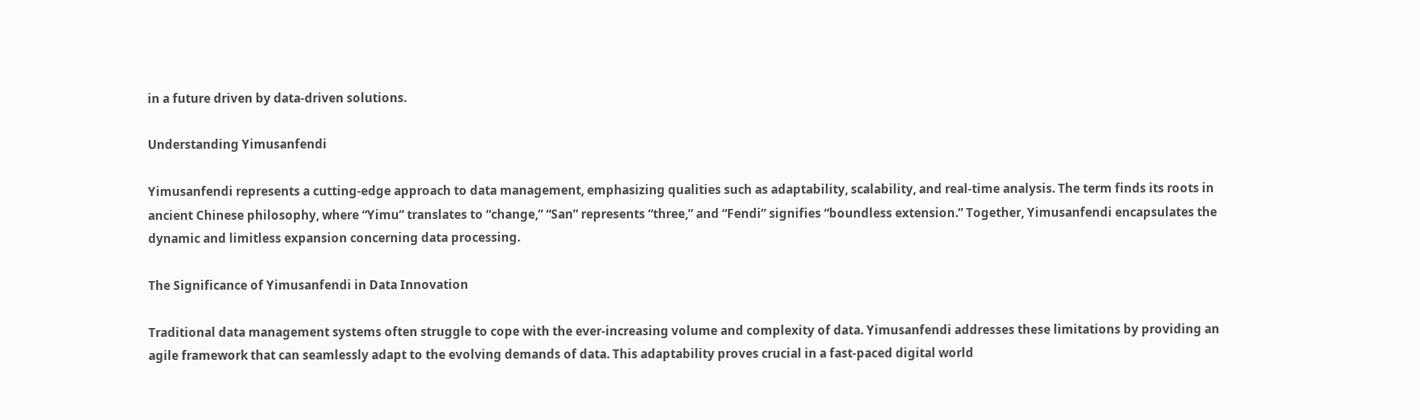in a future driven by data-driven solutions.

Understanding Yimusanfendi

Yimusanfendi represents a cutting-edge approach to data management, emphasizing qualities such as adaptability, scalability, and real-time analysis. The term finds its roots in ancient Chinese philosophy, where “Yimu” translates to “change,” “San” represents “three,” and “Fendi” signifies “boundless extension.” Together, Yimusanfendi encapsulates the dynamic and limitless expansion concerning data processing.

The Significance of Yimusanfendi in Data Innovation

Traditional data management systems often struggle to cope with the ever-increasing volume and complexity of data. Yimusanfendi addresses these limitations by providing an agile framework that can seamlessly adapt to the evolving demands of data. This adaptability proves crucial in a fast-paced digital world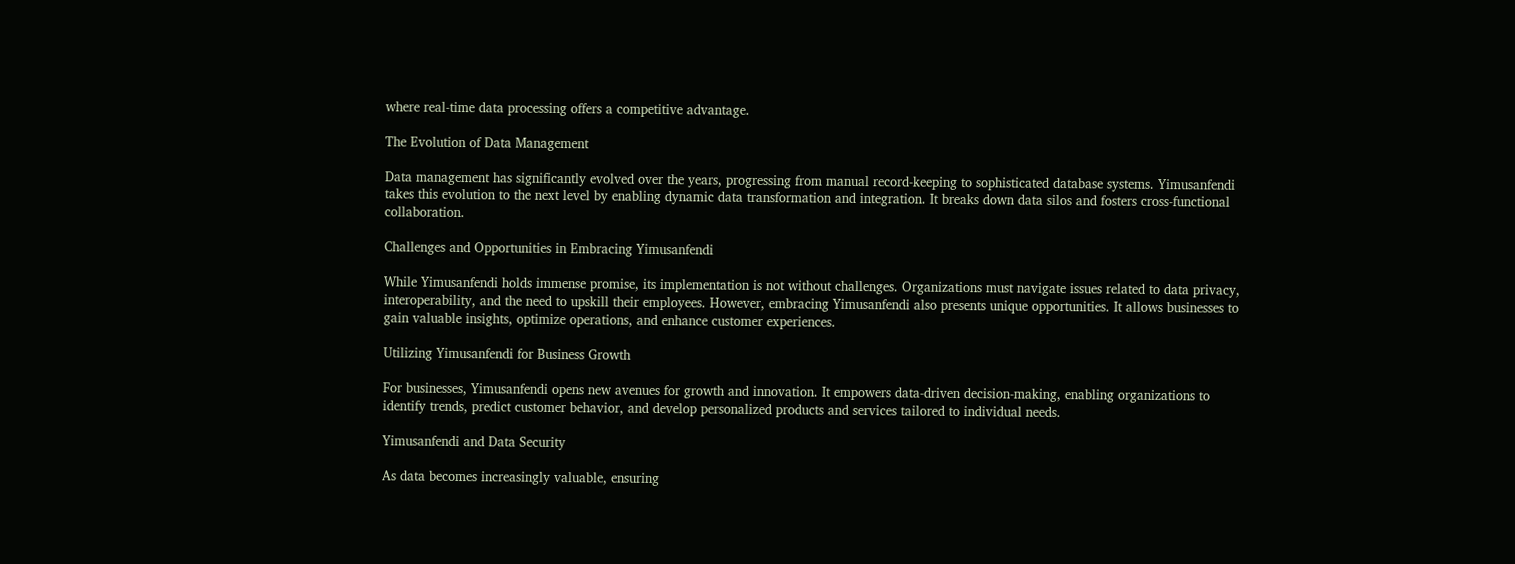where real-time data processing offers a competitive advantage.

The Evolution of Data Management

Data management has significantly evolved over the years, progressing from manual record-keeping to sophisticated database systems. Yimusanfendi takes this evolution to the next level by enabling dynamic data transformation and integration. It breaks down data silos and fosters cross-functional collaboration.

Challenges and Opportunities in Embracing Yimusanfendi

While Yimusanfendi holds immense promise, its implementation is not without challenges. Organizations must navigate issues related to data privacy, interoperability, and the need to upskill their employees. However, embracing Yimusanfendi also presents unique opportunities. It allows businesses to gain valuable insights, optimize operations, and enhance customer experiences.

Utilizing Yimusanfendi for Business Growth

For businesses, Yimusanfendi opens new avenues for growth and innovation. It empowers data-driven decision-making, enabling organizations to identify trends, predict customer behavior, and develop personalized products and services tailored to individual needs.

Yimusanfendi and Data Security

As data becomes increasingly valuable, ensuring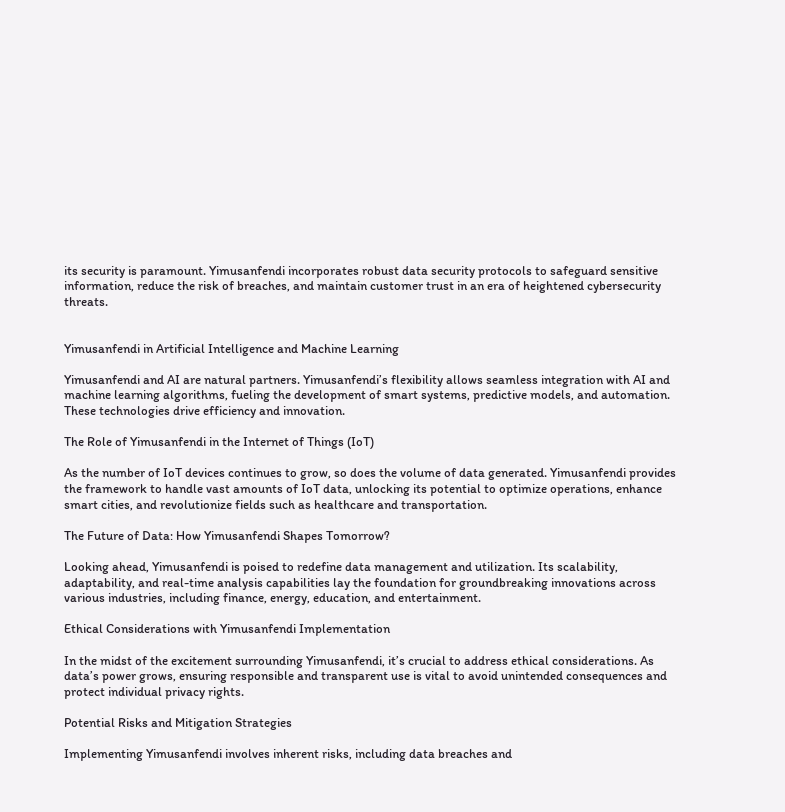its security is paramount. Yimusanfendi incorporates robust data security protocols to safeguard sensitive information, reduce the risk of breaches, and maintain customer trust in an era of heightened cybersecurity threats.


Yimusanfendi in Artificial Intelligence and Machine Learning

Yimusanfendi and AI are natural partners. Yimusanfendi’s flexibility allows seamless integration with AI and machine learning algorithms, fueling the development of smart systems, predictive models, and automation. These technologies drive efficiency and innovation.

The Role of Yimusanfendi in the Internet of Things (IoT)

As the number of IoT devices continues to grow, so does the volume of data generated. Yimusanfendi provides the framework to handle vast amounts of IoT data, unlocking its potential to optimize operations, enhance smart cities, and revolutionize fields such as healthcare and transportation.

The Future of Data: How Yimusanfendi Shapes Tomorrow?

Looking ahead, Yimusanfendi is poised to redefine data management and utilization. Its scalability, adaptability, and real-time analysis capabilities lay the foundation for groundbreaking innovations across various industries, including finance, energy, education, and entertainment.

Ethical Considerations with Yimusanfendi Implementation

In the midst of the excitement surrounding Yimusanfendi, it’s crucial to address ethical considerations. As data’s power grows, ensuring responsible and transparent use is vital to avoid unintended consequences and protect individual privacy rights.

Potential Risks and Mitigation Strategies

Implementing Yimusanfendi involves inherent risks, including data breaches and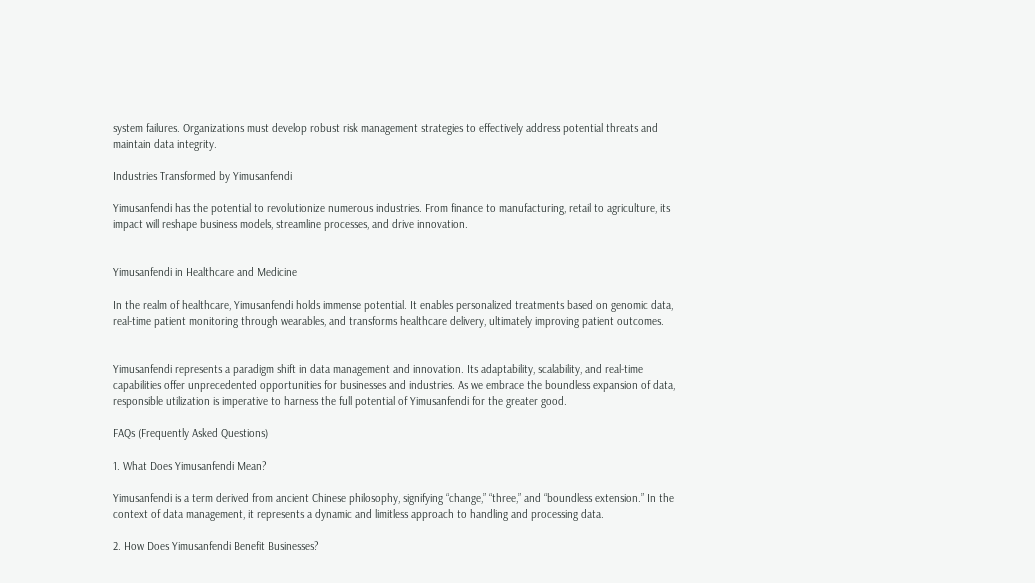system failures. Organizations must develop robust risk management strategies to effectively address potential threats and maintain data integrity.

Industries Transformed by Yimusanfendi

Yimusanfendi has the potential to revolutionize numerous industries. From finance to manufacturing, retail to agriculture, its impact will reshape business models, streamline processes, and drive innovation.


Yimusanfendi in Healthcare and Medicine

In the realm of healthcare, Yimusanfendi holds immense potential. It enables personalized treatments based on genomic data, real-time patient monitoring through wearables, and transforms healthcare delivery, ultimately improving patient outcomes.


Yimusanfendi represents a paradigm shift in data management and innovation. Its adaptability, scalability, and real-time capabilities offer unprecedented opportunities for businesses and industries. As we embrace the boundless expansion of data, responsible utilization is imperative to harness the full potential of Yimusanfendi for the greater good.

FAQs (Frequently Asked Questions)

1. What Does Yimusanfendi Mean?

Yimusanfendi is a term derived from ancient Chinese philosophy, signifying “change,” “three,” and “boundless extension.” In the context of data management, it represents a dynamic and limitless approach to handling and processing data.

2. How Does Yimusanfendi Benefit Businesses?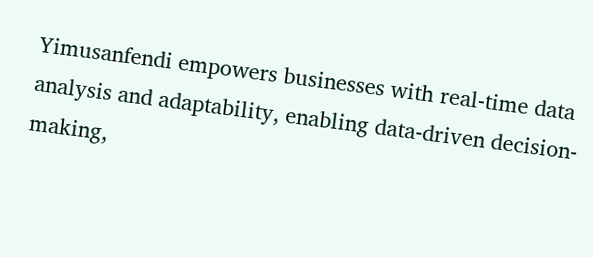Yimusanfendi empowers businesses with real-time data analysis and adaptability, enabling data-driven decision-making,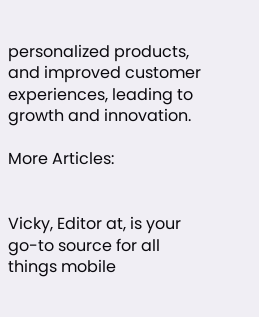personalized products, and improved customer experiences, leading to growth and innovation.

More Articles:


Vicky, Editor at, is your go-to source for all things mobile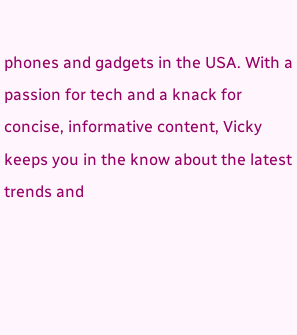phones and gadgets in the USA. With a passion for tech and a knack for concise, informative content, Vicky keeps you in the know about the latest trends and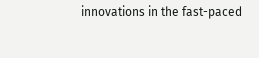innovations in the fast-paced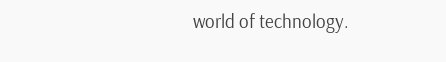world of technology.